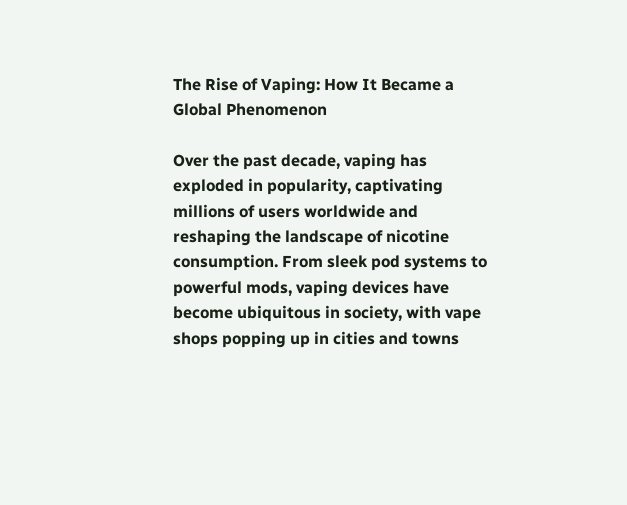The Rise of Vaping: How It Became a Global Phenomenon

Over the past decade, vaping has exploded in popularity, captivating millions of users worldwide and reshaping the landscape of nicotine consumption. From sleek pod systems to powerful mods, vaping devices have become ubiquitous in society, with vape shops popping up in cities and towns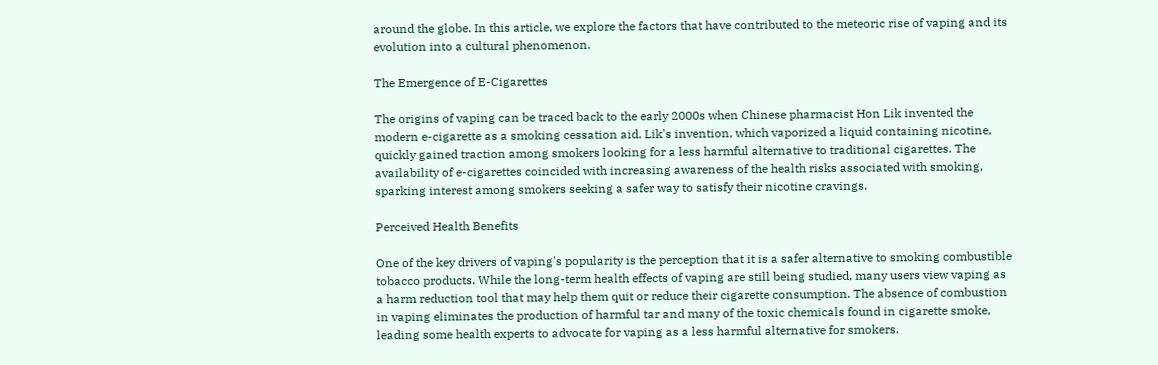around the globe. In this article, we explore the factors that have contributed to the meteoric rise of vaping and its evolution into a cultural phenomenon.

The Emergence of E-Cigarettes

The origins of vaping can be traced back to the early 2000s when Chinese pharmacist Hon Lik invented the modern e-cigarette as a smoking cessation aid. Lik's invention, which vaporized a liquid containing nicotine, quickly gained traction among smokers looking for a less harmful alternative to traditional cigarettes. The availability of e-cigarettes coincided with increasing awareness of the health risks associated with smoking, sparking interest among smokers seeking a safer way to satisfy their nicotine cravings.

Perceived Health Benefits

One of the key drivers of vaping's popularity is the perception that it is a safer alternative to smoking combustible tobacco products. While the long-term health effects of vaping are still being studied, many users view vaping as a harm reduction tool that may help them quit or reduce their cigarette consumption. The absence of combustion in vaping eliminates the production of harmful tar and many of the toxic chemicals found in cigarette smoke, leading some health experts to advocate for vaping as a less harmful alternative for smokers.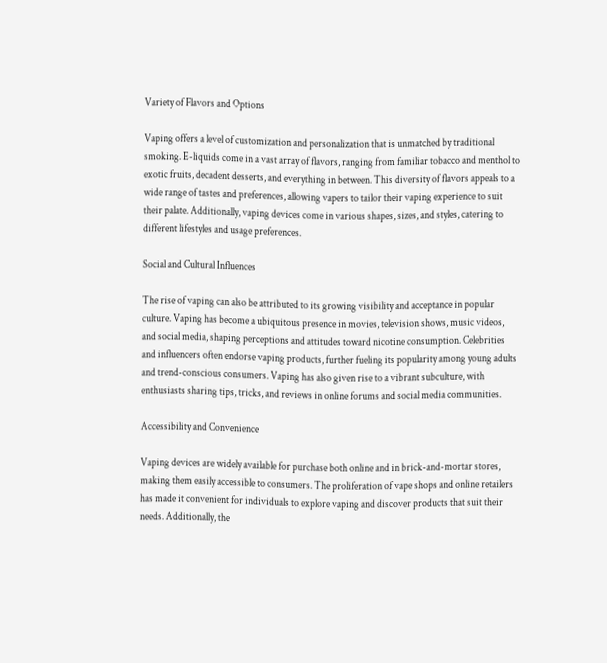Variety of Flavors and Options

Vaping offers a level of customization and personalization that is unmatched by traditional smoking. E-liquids come in a vast array of flavors, ranging from familiar tobacco and menthol to exotic fruits, decadent desserts, and everything in between. This diversity of flavors appeals to a wide range of tastes and preferences, allowing vapers to tailor their vaping experience to suit their palate. Additionally, vaping devices come in various shapes, sizes, and styles, catering to different lifestyles and usage preferences.

Social and Cultural Influences

The rise of vaping can also be attributed to its growing visibility and acceptance in popular culture. Vaping has become a ubiquitous presence in movies, television shows, music videos, and social media, shaping perceptions and attitudes toward nicotine consumption. Celebrities and influencers often endorse vaping products, further fueling its popularity among young adults and trend-conscious consumers. Vaping has also given rise to a vibrant subculture, with enthusiasts sharing tips, tricks, and reviews in online forums and social media communities.

Accessibility and Convenience

Vaping devices are widely available for purchase both online and in brick-and-mortar stores, making them easily accessible to consumers. The proliferation of vape shops and online retailers has made it convenient for individuals to explore vaping and discover products that suit their needs. Additionally, the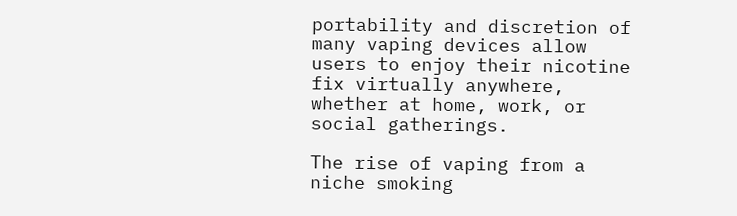portability and discretion of many vaping devices allow users to enjoy their nicotine fix virtually anywhere, whether at home, work, or social gatherings.

The rise of vaping from a niche smoking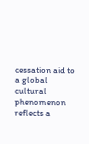cessation aid to a global cultural phenomenon reflects a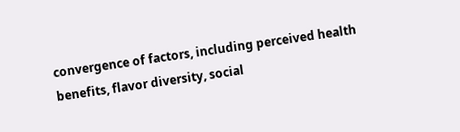convergence of factors, including perceived health benefits, flavor diversity, social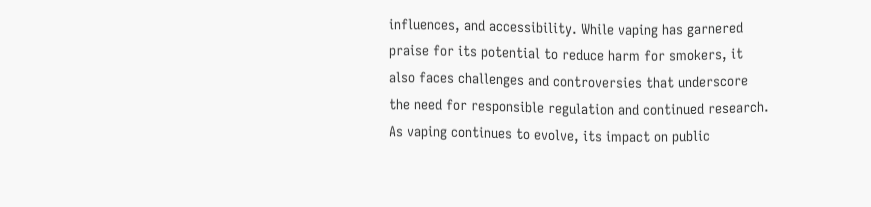influences, and accessibility. While vaping has garnered praise for its potential to reduce harm for smokers, it also faces challenges and controversies that underscore the need for responsible regulation and continued research. As vaping continues to evolve, its impact on public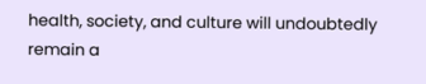health, society, and culture will undoubtedly remain a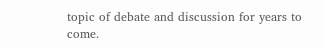topic of debate and discussion for years to come.